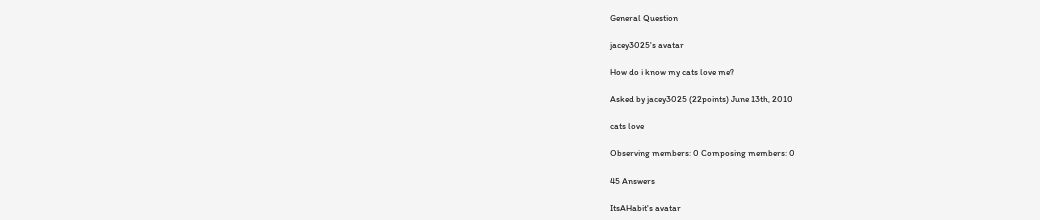General Question

jacey3025's avatar

How do i know my cats love me?

Asked by jacey3025 (22points) June 13th, 2010

cats love

Observing members: 0 Composing members: 0

45 Answers

ItsAHabit's avatar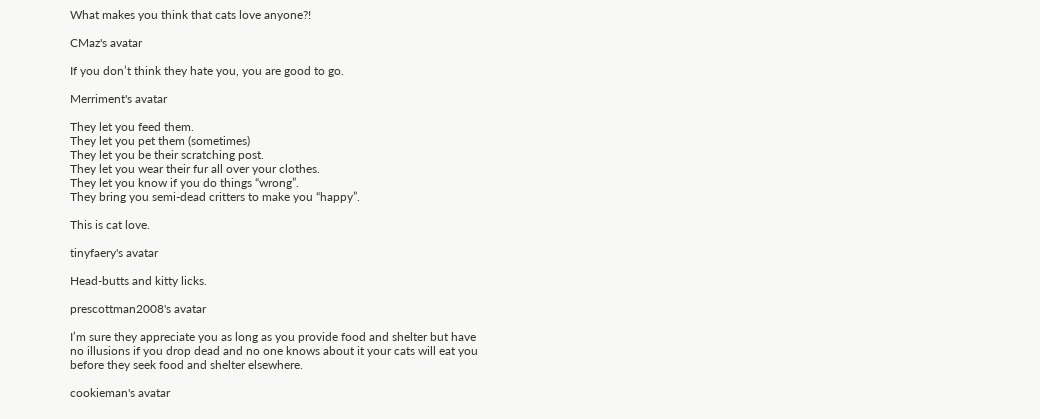What makes you think that cats love anyone?!

CMaz's avatar

If you don’t think they hate you, you are good to go.

Merriment's avatar

They let you feed them.
They let you pet them (sometimes)
They let you be their scratching post.
They let you wear their fur all over your clothes.
They let you know if you do things “wrong”.
They bring you semi-dead critters to make you “happy”.

This is cat love.

tinyfaery's avatar

Head-butts and kitty licks.

prescottman2008's avatar

I’m sure they appreciate you as long as you provide food and shelter but have no illusions if you drop dead and no one knows about it your cats will eat you before they seek food and shelter elsewhere.

cookieman's avatar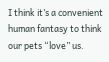I think it’s a convenient human fantasy to think our pets “love” us.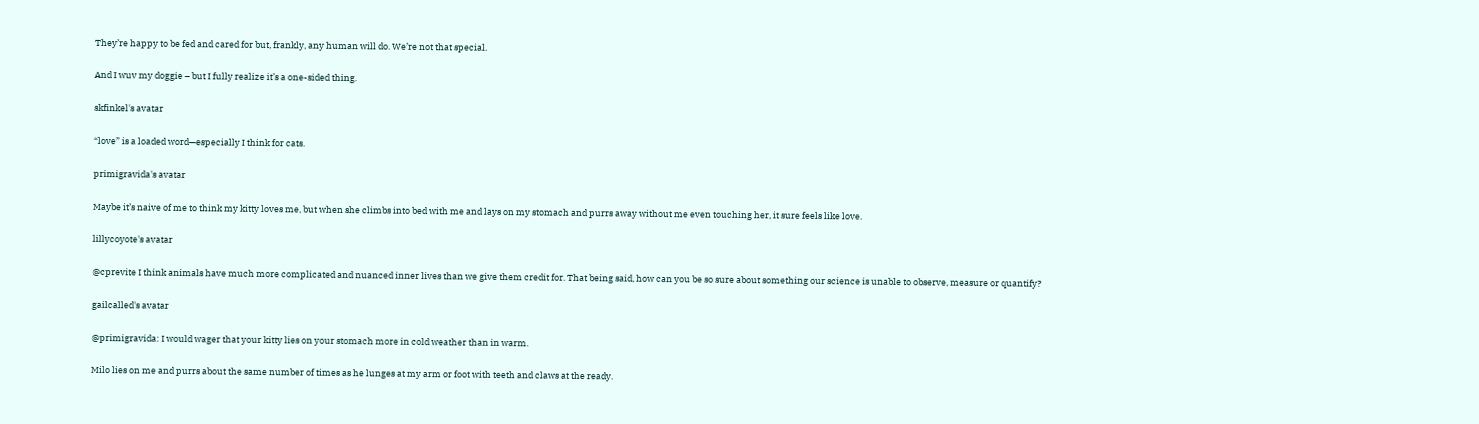They’re happy to be fed and cared for but, frankly, any human will do. We’re not that special.

And I wuv my doggie – but I fully realize it’s a one-sided thing.

skfinkel's avatar

“love” is a loaded word—especially I think for cats.

primigravida's avatar

Maybe it’s naive of me to think my kitty loves me, but when she climbs into bed with me and lays on my stomach and purrs away without me even touching her, it sure feels like love.

lillycoyote's avatar

@cprevite I think animals have much more complicated and nuanced inner lives than we give them credit for. That being said, how can you be so sure about something our science is unable to observe, measure or quantify?

gailcalled's avatar

@primigravida: I would wager that your kitty lies on your stomach more in cold weather than in warm.

Milo lies on me and purrs about the same number of times as he lunges at my arm or foot with teeth and claws at the ready.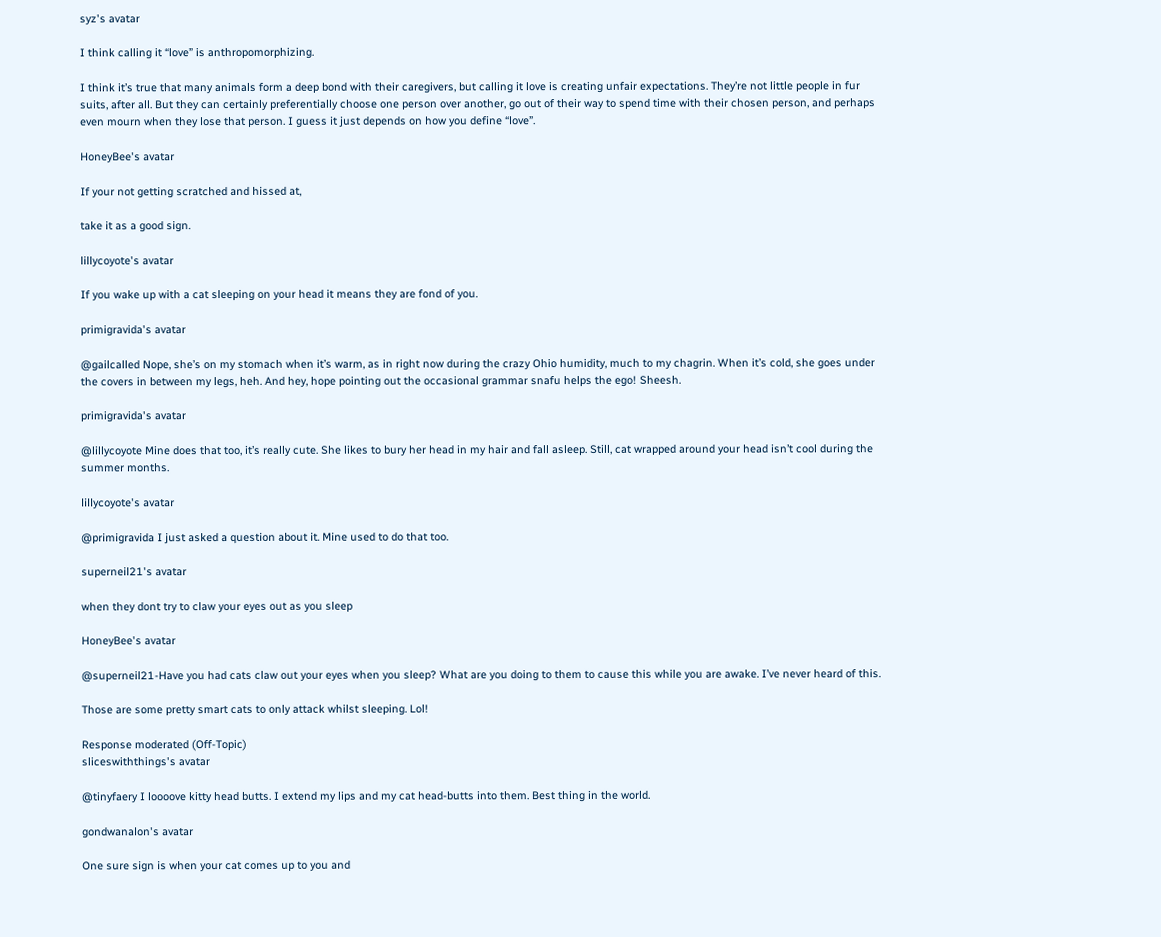syz's avatar

I think calling it “love” is anthropomorphizing.

I think it’s true that many animals form a deep bond with their caregivers, but calling it love is creating unfair expectations. They’re not little people in fur suits, after all. But they can certainly preferentially choose one person over another, go out of their way to spend time with their chosen person, and perhaps even mourn when they lose that person. I guess it just depends on how you define “love”.

HoneyBee's avatar

If your not getting scratched and hissed at,

take it as a good sign.

lillycoyote's avatar

If you wake up with a cat sleeping on your head it means they are fond of you.

primigravida's avatar

@gailcalled Nope, she’s on my stomach when it’s warm, as in right now during the crazy Ohio humidity, much to my chagrin. When it’s cold, she goes under the covers in between my legs, heh. And hey, hope pointing out the occasional grammar snafu helps the ego! Sheesh.

primigravida's avatar

@lillycoyote Mine does that too, it’s really cute. She likes to bury her head in my hair and fall asleep. Still, cat wrapped around your head isn’t cool during the summer months.

lillycoyote's avatar

@primigravida I just asked a question about it. Mine used to do that too.

superneil21's avatar

when they dont try to claw your eyes out as you sleep

HoneyBee's avatar

@superneil21-Have you had cats claw out your eyes when you sleep? What are you doing to them to cause this while you are awake. I’ve never heard of this.

Those are some pretty smart cats to only attack whilst sleeping. Lol!

Response moderated (Off-Topic)
sliceswiththings's avatar

@tinyfaery I loooove kitty head butts. I extend my lips and my cat head-butts into them. Best thing in the world.

gondwanalon's avatar

One sure sign is when your cat comes up to you and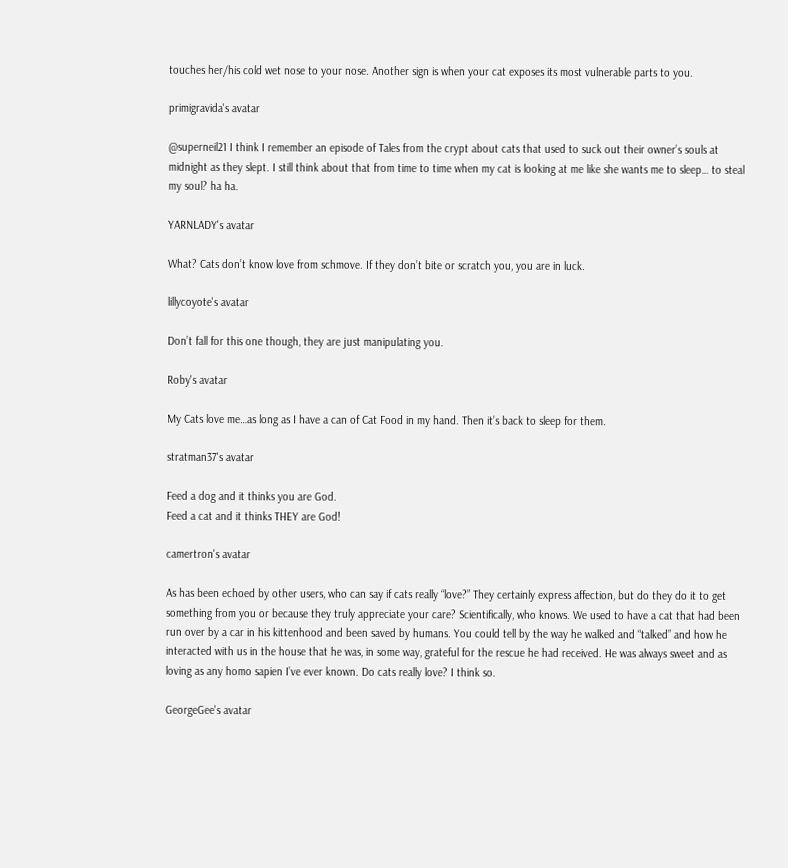touches her/his cold wet nose to your nose. Another sign is when your cat exposes its most vulnerable parts to you.

primigravida's avatar

@superneil21 I think I remember an episode of Tales from the crypt about cats that used to suck out their owner’s souls at midnight as they slept. I still think about that from time to time when my cat is looking at me like she wants me to sleep… to steal my soul? ha ha.

YARNLADY's avatar

What? Cats don’t know love from schmove. If they don’t bite or scratch you, you are in luck.

lillycoyote's avatar

Don’t fall for this one though, they are just manipulating you.

Roby's avatar

My Cats love me…as long as I have a can of Cat Food in my hand. Then it’s back to sleep for them.

stratman37's avatar

Feed a dog and it thinks you are God.
Feed a cat and it thinks THEY are God!

camertron's avatar

As has been echoed by other users, who can say if cats really “love?” They certainly express affection, but do they do it to get something from you or because they truly appreciate your care? Scientifically, who knows. We used to have a cat that had been run over by a car in his kittenhood and been saved by humans. You could tell by the way he walked and “talked” and how he interacted with us in the house that he was, in some way, grateful for the rescue he had received. He was always sweet and as loving as any homo sapien I’ve ever known. Do cats really love? I think so.

GeorgeGee's avatar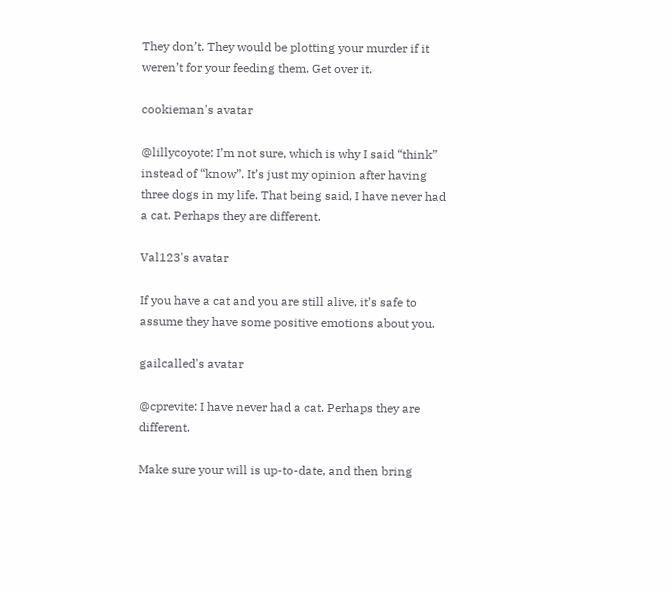They don’t. They would be plotting your murder if it weren’t for your feeding them. Get over it.

cookieman's avatar

@lillycoyote: I’m not sure, which is why I said “think” instead of “know”. It’s just my opinion after having three dogs in my life. That being said, I have never had a cat. Perhaps they are different.

Val123's avatar

If you have a cat and you are still alive, it’s safe to assume they have some positive emotions about you.

gailcalled's avatar

@cprevite: I have never had a cat. Perhaps they are different.

Make sure your will is up-to-date, and then bring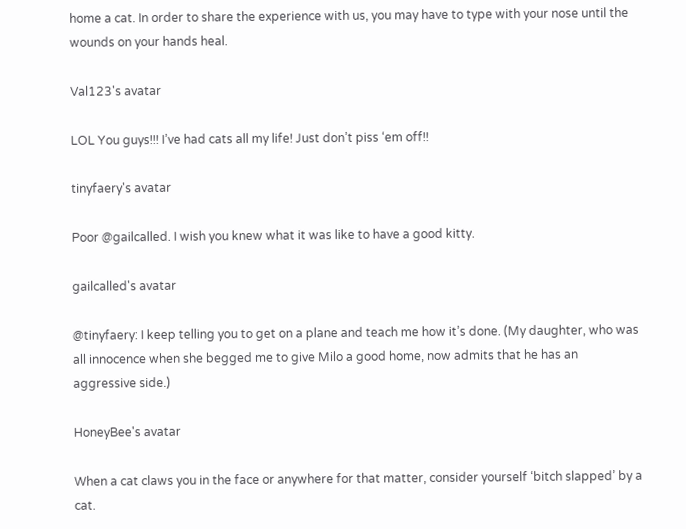home a cat. In order to share the experience with us, you may have to type with your nose until the wounds on your hands heal.

Val123's avatar

LOL You guys!!! I’ve had cats all my life! Just don’t piss ‘em off!!

tinyfaery's avatar

Poor @gailcalled. I wish you knew what it was like to have a good kitty.

gailcalled's avatar

@tinyfaery: I keep telling you to get on a plane and teach me how it’s done. (My daughter, who was all innocence when she begged me to give Milo a good home, now admits that he has an aggressive side.)

HoneyBee's avatar

When a cat claws you in the face or anywhere for that matter, consider yourself ‘bitch slapped’ by a cat.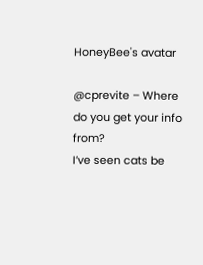HoneyBee's avatar

@cprevite – Where do you get your info from?
I’ve seen cats be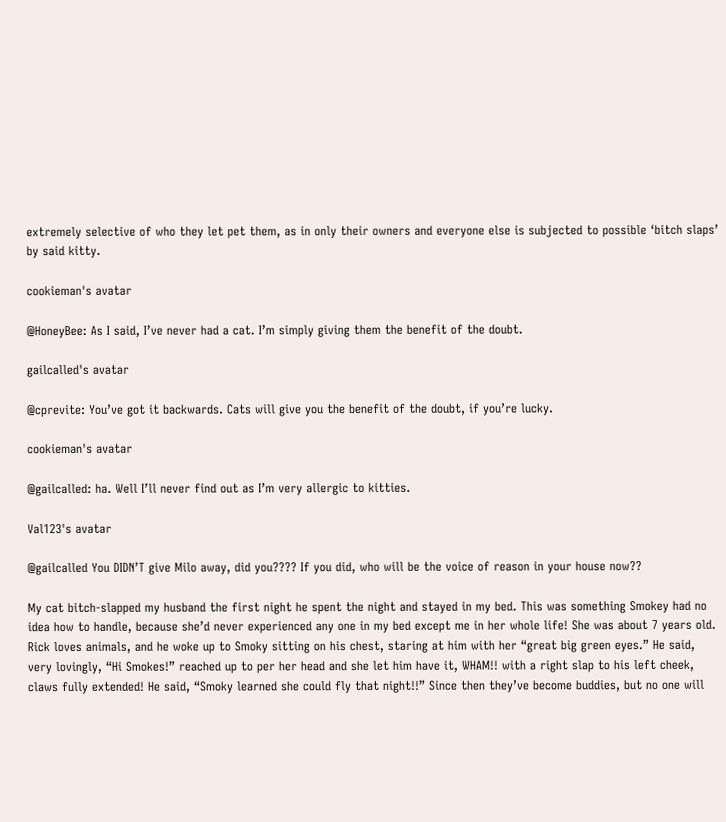extremely selective of who they let pet them, as in only their owners and everyone else is subjected to possible ‘bitch slaps’ by said kitty.

cookieman's avatar

@HoneyBee: As I said, I’ve never had a cat. I’m simply giving them the benefit of the doubt.

gailcalled's avatar

@cprevite: You’ve got it backwards. Cats will give you the benefit of the doubt, if you’re lucky.

cookieman's avatar

@gailcalled: ha. Well I’ll never find out as I’m very allergic to kitties.

Val123's avatar

@gailcalled You DIDN’T give Milo away, did you???? If you did, who will be the voice of reason in your house now??

My cat bitch-slapped my husband the first night he spent the night and stayed in my bed. This was something Smokey had no idea how to handle, because she’d never experienced any one in my bed except me in her whole life! She was about 7 years old. Rick loves animals, and he woke up to Smoky sitting on his chest, staring at him with her “great big green eyes.” He said, very lovingly, “Hi Smokes!” reached up to per her head and she let him have it, WHAM!! with a right slap to his left cheek, claws fully extended! He said, “Smoky learned she could fly that night!!” Since then they’ve become buddies, but no one will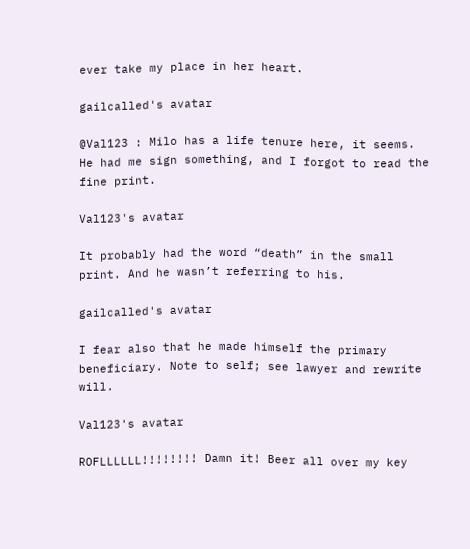ever take my place in her heart.

gailcalled's avatar

@Val123 : Milo has a life tenure here, it seems. He had me sign something, and I forgot to read the fine print.

Val123's avatar

It probably had the word “death” in the small print. And he wasn’t referring to his.

gailcalled's avatar

I fear also that he made himself the primary beneficiary. Note to self; see lawyer and rewrite will.

Val123's avatar

ROFLLLLLL!!!!!!!! Damn it! Beer all over my key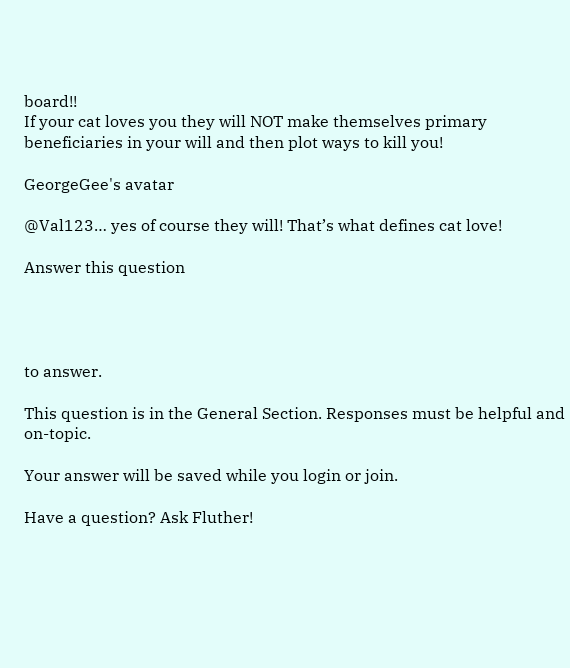board!!
If your cat loves you they will NOT make themselves primary beneficiaries in your will and then plot ways to kill you!

GeorgeGee's avatar

@Val123… yes of course they will! That’s what defines cat love!

Answer this question




to answer.

This question is in the General Section. Responses must be helpful and on-topic.

Your answer will be saved while you login or join.

Have a question? Ask Fluther!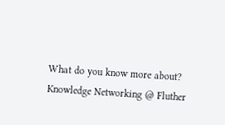What do you know more about?
Knowledge Networking @ Fluther